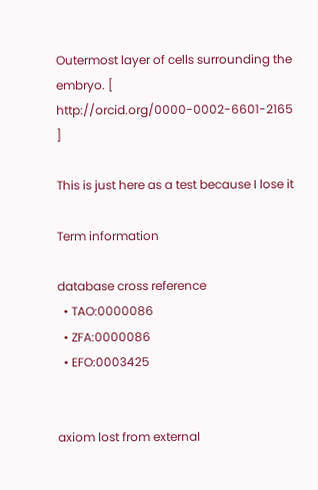Outermost layer of cells surrounding the embryo. [ http://orcid.org/0000-0002-6601-2165 ]

This is just here as a test because I lose it

Term information

database cross reference
  • TAO:0000086
  • ZFA:0000086
  • EFO:0003425


axiom lost from external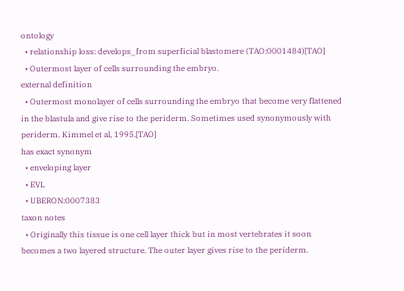ontology
  • relationship loss: develops_from superficial blastomere (TAO:0001484)[TAO]
  • Outermost layer of cells surrounding the embryo.
external definition
  • Outermost monolayer of cells surrounding the embryo that become very flattened in the blastula and give rise to the periderm. Sometimes used synonymously with periderm. Kimmel et al, 1995.[TAO]
has exact synonym
  • enveloping layer
  • EVL
  • UBERON:0007383
taxon notes
  • Originally this tissue is one cell layer thick but in most vertebrates it soon becomes a two layered structure. The outer layer gives rise to the periderm.